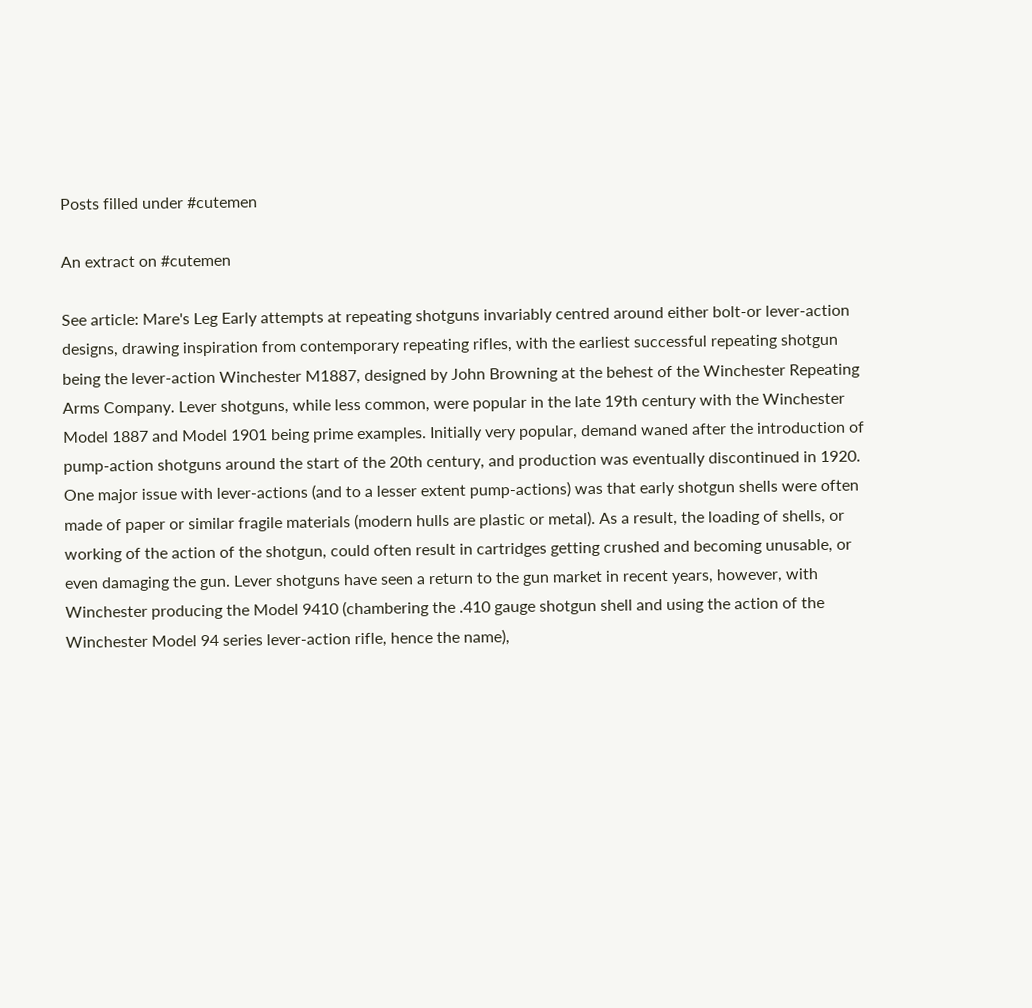Posts filled under #cutemen

An extract on #cutemen

See article: Mare's Leg Early attempts at repeating shotguns invariably centred around either bolt-or lever-action designs, drawing inspiration from contemporary repeating rifles, with the earliest successful repeating shotgun being the lever-action Winchester M1887, designed by John Browning at the behest of the Winchester Repeating Arms Company. Lever shotguns, while less common, were popular in the late 19th century with the Winchester Model 1887 and Model 1901 being prime examples. Initially very popular, demand waned after the introduction of pump-action shotguns around the start of the 20th century, and production was eventually discontinued in 1920. One major issue with lever-actions (and to a lesser extent pump-actions) was that early shotgun shells were often made of paper or similar fragile materials (modern hulls are plastic or metal). As a result, the loading of shells, or working of the action of the shotgun, could often result in cartridges getting crushed and becoming unusable, or even damaging the gun. Lever shotguns have seen a return to the gun market in recent years, however, with Winchester producing the Model 9410 (chambering the .410 gauge shotgun shell and using the action of the Winchester Model 94 series lever-action rifle, hence the name),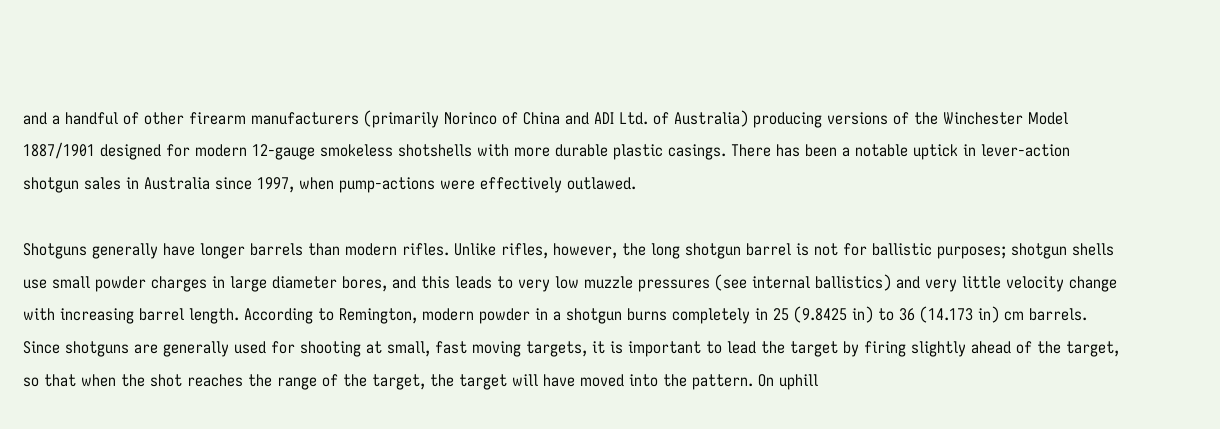and a handful of other firearm manufacturers (primarily Norinco of China and ADI Ltd. of Australia) producing versions of the Winchester Model 1887/1901 designed for modern 12-gauge smokeless shotshells with more durable plastic casings. There has been a notable uptick in lever-action shotgun sales in Australia since 1997, when pump-actions were effectively outlawed.

Shotguns generally have longer barrels than modern rifles. Unlike rifles, however, the long shotgun barrel is not for ballistic purposes; shotgun shells use small powder charges in large diameter bores, and this leads to very low muzzle pressures (see internal ballistics) and very little velocity change with increasing barrel length. According to Remington, modern powder in a shotgun burns completely in 25 (9.8425 in) to 36 (14.173 in) cm barrels. Since shotguns are generally used for shooting at small, fast moving targets, it is important to lead the target by firing slightly ahead of the target, so that when the shot reaches the range of the target, the target will have moved into the pattern. On uphill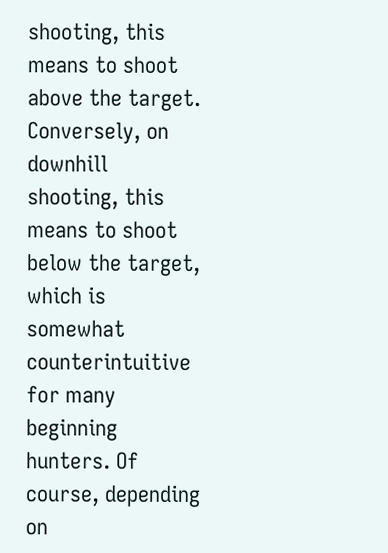shooting, this means to shoot above the target. Conversely, on downhill shooting, this means to shoot below the target, which is somewhat counterintuitive for many beginning hunters. Of course, depending on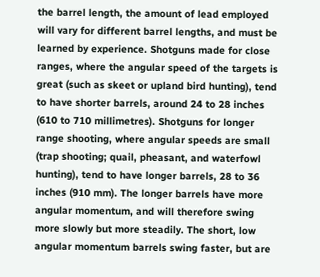the barrel length, the amount of lead employed will vary for different barrel lengths, and must be learned by experience. Shotguns made for close ranges, where the angular speed of the targets is great (such as skeet or upland bird hunting), tend to have shorter barrels, around 24 to 28 inches (610 to 710 millimetres). Shotguns for longer range shooting, where angular speeds are small (trap shooting; quail, pheasant, and waterfowl hunting), tend to have longer barrels, 28 to 36 inches (910 mm). The longer barrels have more angular momentum, and will therefore swing more slowly but more steadily. The short, low angular momentum barrels swing faster, but are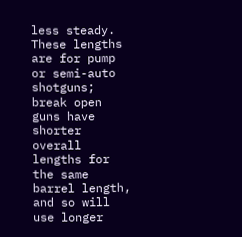less steady. These lengths are for pump or semi-auto shotguns; break open guns have shorter overall lengths for the same barrel length, and so will use longer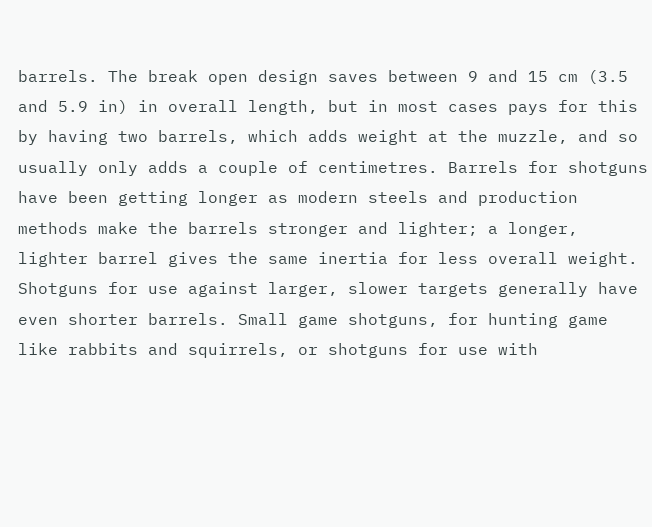barrels. The break open design saves between 9 and 15 cm (3.5 and 5.9 in) in overall length, but in most cases pays for this by having two barrels, which adds weight at the muzzle, and so usually only adds a couple of centimetres. Barrels for shotguns have been getting longer as modern steels and production methods make the barrels stronger and lighter; a longer, lighter barrel gives the same inertia for less overall weight. Shotguns for use against larger, slower targets generally have even shorter barrels. Small game shotguns, for hunting game like rabbits and squirrels, or shotguns for use with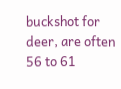buckshot for deer, are often 56 to 61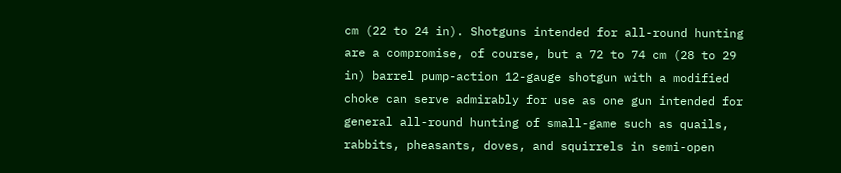cm (22 to 24 in). Shotguns intended for all-round hunting are a compromise, of course, but a 72 to 74 cm (28 to 29 in) barrel pump-action 12-gauge shotgun with a modified choke can serve admirably for use as one gun intended for general all-round hunting of small-game such as quails, rabbits, pheasants, doves, and squirrels in semi-open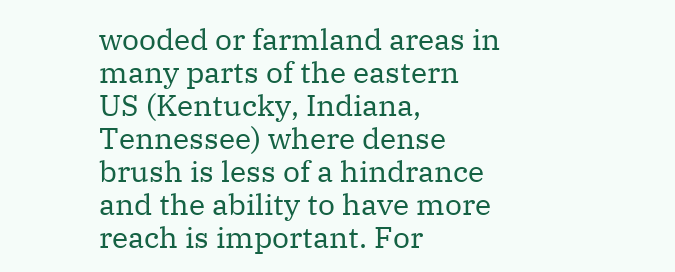wooded or farmland areas in many parts of the eastern US (Kentucky, Indiana, Tennessee) where dense brush is less of a hindrance and the ability to have more reach is important. For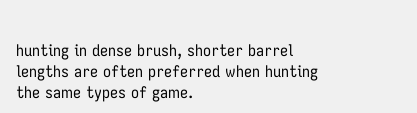hunting in dense brush, shorter barrel lengths are often preferred when hunting the same types of game.